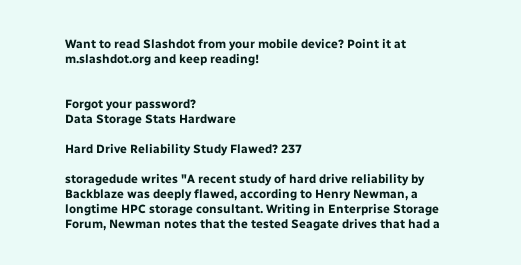Want to read Slashdot from your mobile device? Point it at m.slashdot.org and keep reading!


Forgot your password?
Data Storage Stats Hardware

Hard Drive Reliability Study Flawed? 237

storagedude writes "A recent study of hard drive reliability by Backblaze was deeply flawed, according to Henry Newman, a longtime HPC storage consultant. Writing in Enterprise Storage Forum, Newman notes that the tested Seagate drives that had a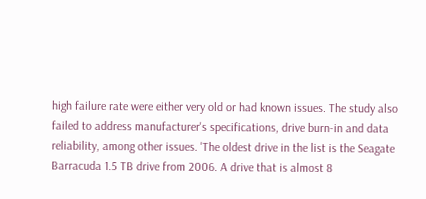high failure rate were either very old or had known issues. The study also failed to address manufacturer's specifications, drive burn-in and data reliability, among other issues. 'The oldest drive in the list is the Seagate Barracuda 1.5 TB drive from 2006. A drive that is almost 8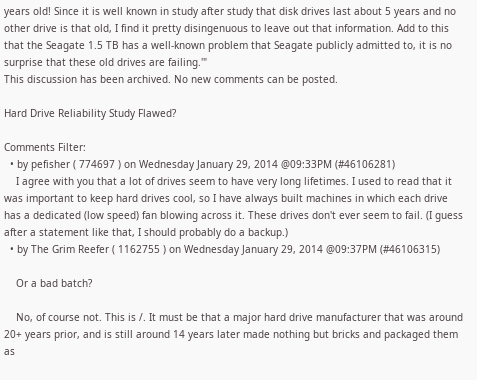years old! Since it is well known in study after study that disk drives last about 5 years and no other drive is that old, I find it pretty disingenuous to leave out that information. Add to this that the Seagate 1.5 TB has a well-known problem that Seagate publicly admitted to, it is no surprise that these old drives are failing.'"
This discussion has been archived. No new comments can be posted.

Hard Drive Reliability Study Flawed?

Comments Filter:
  • by pefisher ( 774697 ) on Wednesday January 29, 2014 @09:33PM (#46106281)
    I agree with you that a lot of drives seem to have very long lifetimes. I used to read that it was important to keep hard drives cool, so I have always built machines in which each drive has a dedicated (low speed) fan blowing across it. These drives don't ever seem to fail. (I guess after a statement like that, I should probably do a backup.)
  • by The Grim Reefer ( 1162755 ) on Wednesday January 29, 2014 @09:37PM (#46106315)

    Or a bad batch?

    No, of course not. This is /. It must be that a major hard drive manufacturer that was around 20+ years prior, and is still around 14 years later made nothing but bricks and packaged them as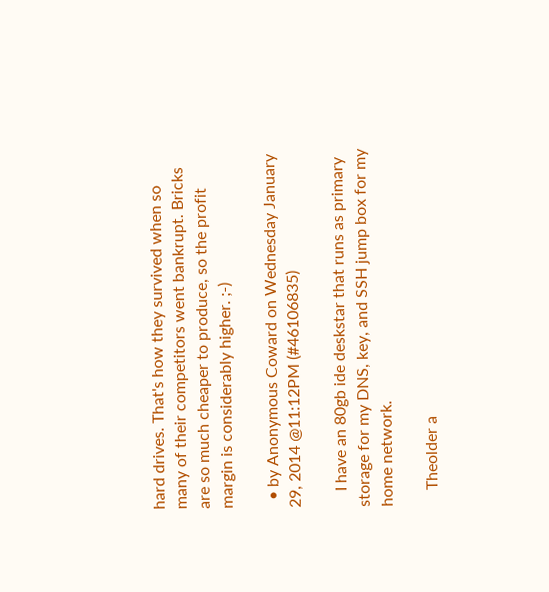hard drives. That's how they survived when so many of their competitors went bankrupt. Bricks are so much cheaper to produce, so the profit margin is considerably higher. ;-)

  • by Anonymous Coward on Wednesday January 29, 2014 @11:12PM (#46106835)

    I have an 80gb ide deskstar that runs as primary storage for my DNS, key, and SSH jump box for my home network.

    Theolder a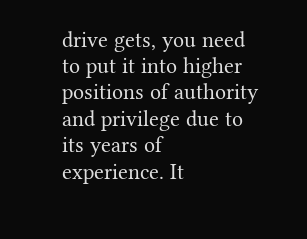drive gets, you need to put it into higher positions of authority and privilege due to its years of experience. It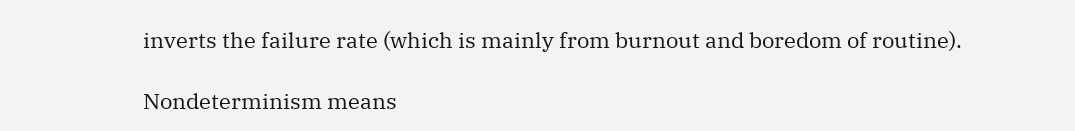inverts the failure rate (which is mainly from burnout and boredom of routine).

Nondeterminism means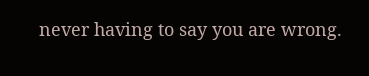never having to say you are wrong.